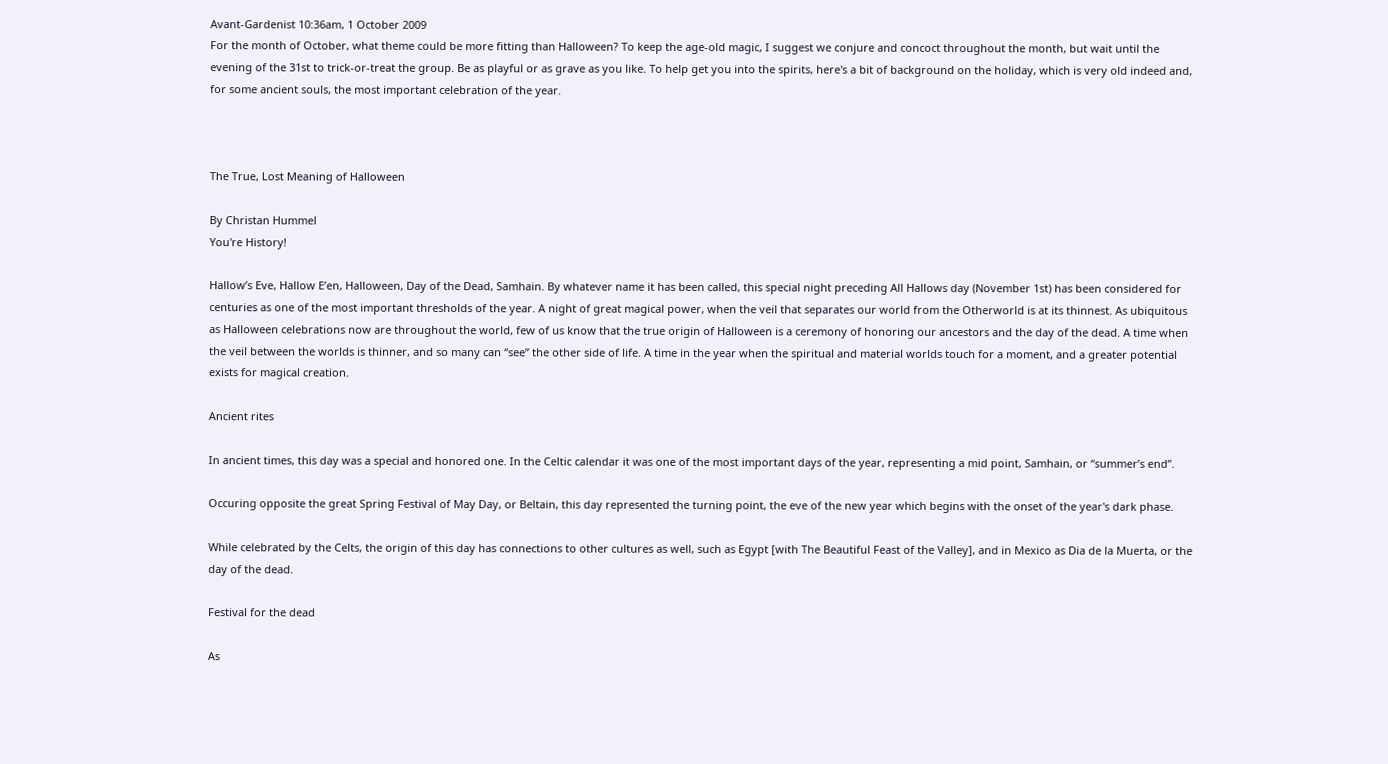Avant-Gardenist 10:36am, 1 October 2009
For the month of October, what theme could be more fitting than Halloween? To keep the age-old magic, I suggest we conjure and concoct throughout the month, but wait until the evening of the 31st to trick-or-treat the group. Be as playful or as grave as you like. To help get you into the spirits, here's a bit of background on the holiday, which is very old indeed and, for some ancient souls, the most important celebration of the year.



The True, Lost Meaning of Halloween

By Christan Hummel
You're History!

Hallow’s Eve, Hallow E’en, Halloween, Day of the Dead, Samhain. By whatever name it has been called, this special night preceding All Hallows day (November 1st) has been considered for centuries as one of the most important thresholds of the year. A night of great magical power, when the veil that separates our world from the Otherworld is at its thinnest. As ubiquitous as Halloween celebrations now are throughout the world, few of us know that the true origin of Halloween is a ceremony of honoring our ancestors and the day of the dead. A time when the veil between the worlds is thinner, and so many can “see” the other side of life. A time in the year when the spiritual and material worlds touch for a moment, and a greater potential exists for magical creation.

Ancient rites

In ancient times, this day was a special and honored one. In the Celtic calendar it was one of the most important days of the year, representing a mid point, Samhain, or “summer’s end”.

Occuring opposite the great Spring Festival of May Day, or Beltain, this day represented the turning point, the eve of the new year which begins with the onset of the year's dark phase.

While celebrated by the Celts, the origin of this day has connections to other cultures as well, such as Egypt [with The Beautiful Feast of the Valley], and in Mexico as Dia de la Muerta, or the day of the dead.

Festival for the dead

As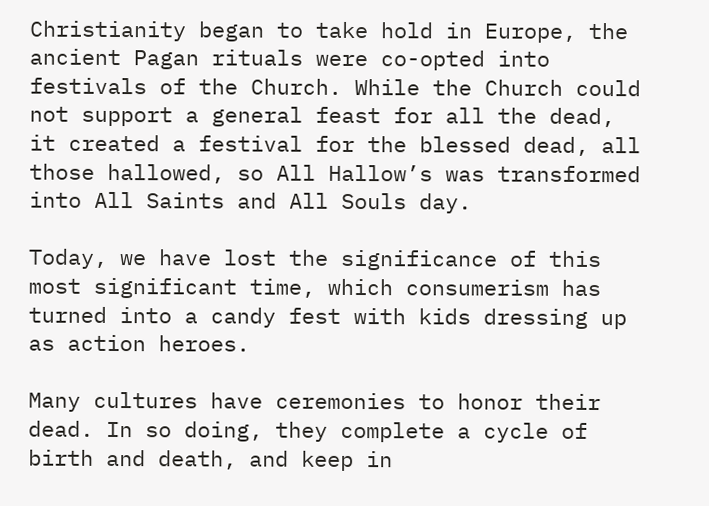Christianity began to take hold in Europe, the ancient Pagan rituals were co-opted into festivals of the Church. While the Church could not support a general feast for all the dead, it created a festival for the blessed dead, all those hallowed, so All Hallow’s was transformed into All Saints and All Souls day.

Today, we have lost the significance of this most significant time, which consumerism has turned into a candy fest with kids dressing up as action heroes.

Many cultures have ceremonies to honor their dead. In so doing, they complete a cycle of birth and death, and keep in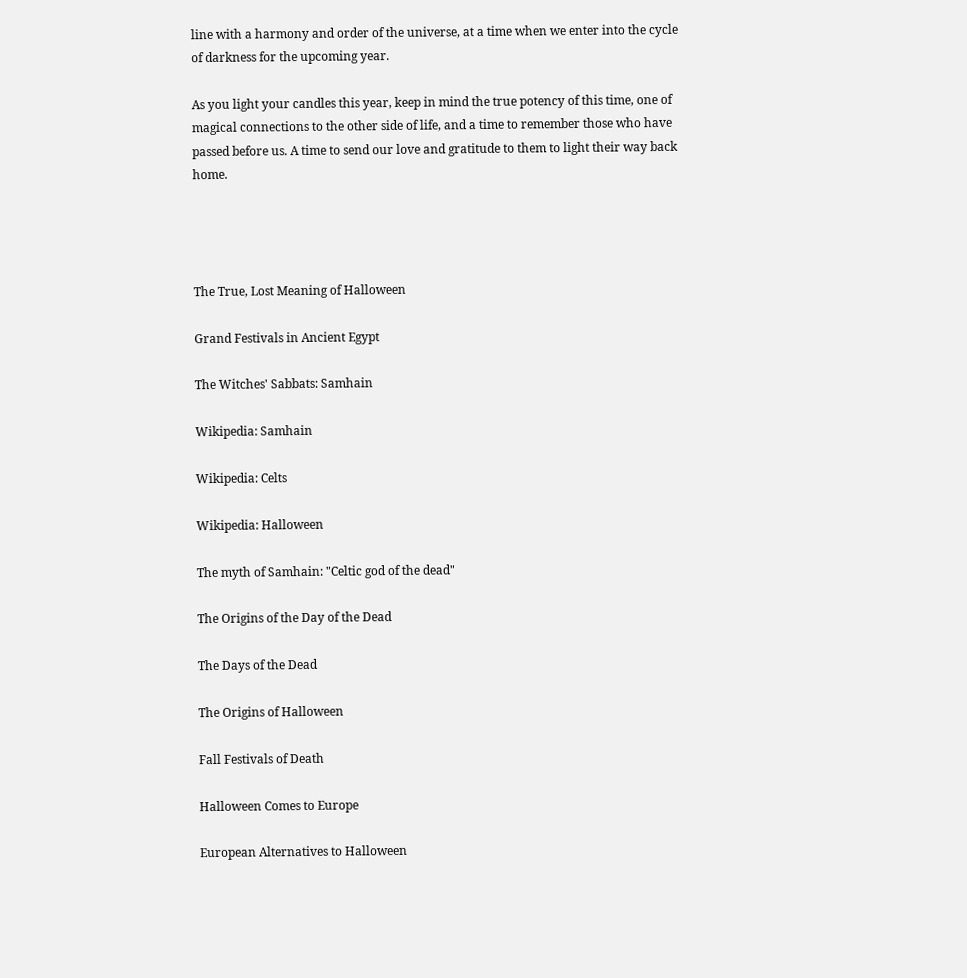line with a harmony and order of the universe, at a time when we enter into the cycle of darkness for the upcoming year.

As you light your candles this year, keep in mind the true potency of this time, one of magical connections to the other side of life, and a time to remember those who have passed before us. A time to send our love and gratitude to them to light their way back home.




The True, Lost Meaning of Halloween

Grand Festivals in Ancient Egypt

The Witches' Sabbats: Samhain

Wikipedia: Samhain

Wikipedia: Celts

Wikipedia: Halloween

The myth of Samhain: "Celtic god of the dead"

The Origins of the Day of the Dead

The Days of the Dead

The Origins of Halloween

Fall Festivals of Death

Halloween Comes to Europe

European Alternatives to Halloween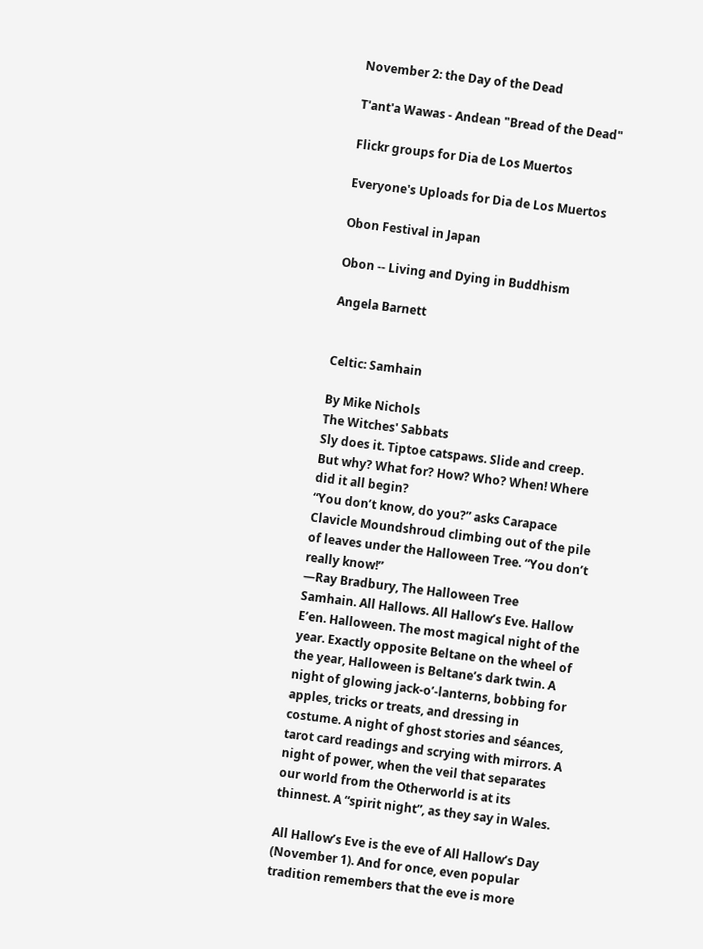November 2: the Day of the Dead

T'ant'a Wawas - Andean "Bread of the Dead"

Flickr groups for Dia de Los Muertos

Everyone's Uploads for Dia de Los Muertos

Obon Festival in Japan

Obon -- Living and Dying in Buddhism

Angela Barnett


Celtic: Samhain

By Mike Nichols
The Witches' Sabbats
Sly does it. Tiptoe catspaws. Slide and creep.
But why? What for? How? Who? When! Where did it all begin?
“You don’t know, do you?” asks Carapace Clavicle Moundshroud climbing out of the pile of leaves under the Halloween Tree. “You don’t really know!”
—Ray Bradbury, The Halloween Tree
Samhain. All Hallows. All Hallow’s Eve. Hallow E’en. Halloween. The most magical night of the year. Exactly opposite Beltane on the wheel of the year, Halloween is Beltane’s dark twin. A night of glowing jack-o’-lanterns, bobbing for apples, tricks or treats, and dressing in costume. A night of ghost stories and séances, tarot card readings and scrying with mirrors. A night of power, when the veil that separates our world from the Otherworld is at its thinnest. A “spirit night”, as they say in Wales.

All Hallow’s Eve is the eve of All Hallow’s Day (November 1). And for once, even popular tradition remembers that the eve is more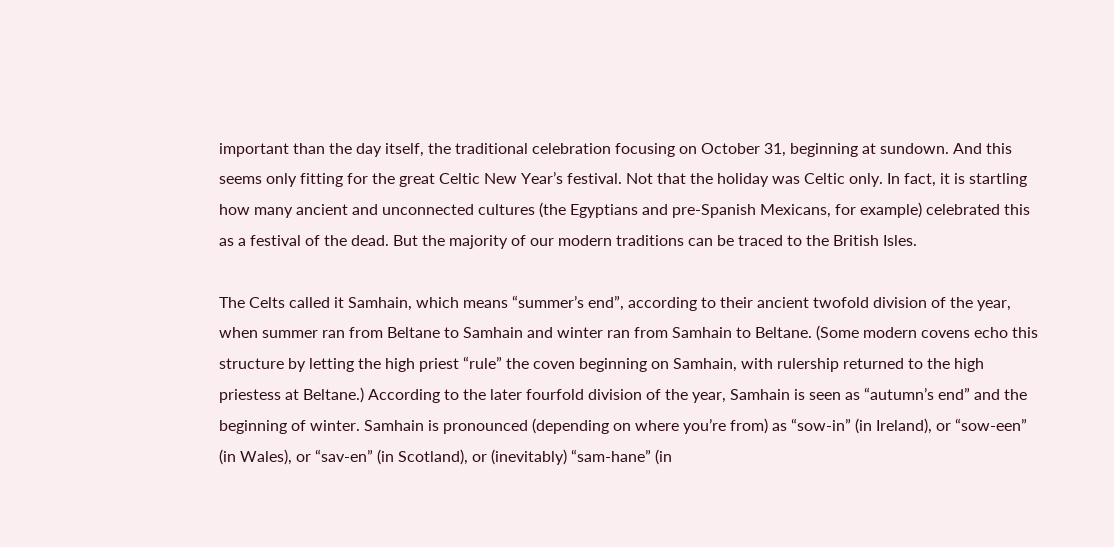important than the day itself, the traditional celebration focusing on October 31, beginning at sundown. And this seems only fitting for the great Celtic New Year’s festival. Not that the holiday was Celtic only. In fact, it is startling how many ancient and unconnected cultures (the Egyptians and pre-Spanish Mexicans, for example) celebrated this as a festival of the dead. But the majority of our modern traditions can be traced to the British Isles.

The Celts called it Samhain, which means “summer’s end”, according to their ancient twofold division of the year, when summer ran from Beltane to Samhain and winter ran from Samhain to Beltane. (Some modern covens echo this structure by letting the high priest “rule” the coven beginning on Samhain, with rulership returned to the high priestess at Beltane.) According to the later fourfold division of the year, Samhain is seen as “autumn’s end” and the beginning of winter. Samhain is pronounced (depending on where you’re from) as “sow-in” (in Ireland), or “sow-een” (in Wales), or “sav-en” (in Scotland), or (inevitably) “sam-hane” (in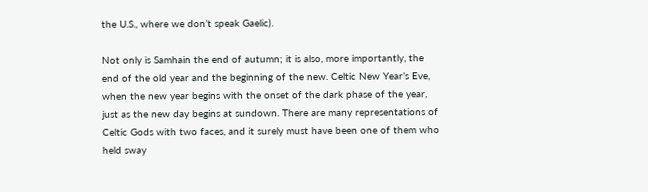the U.S., where we don’t speak Gaelic).

Not only is Samhain the end of autumn; it is also, more importantly, the end of the old year and the beginning of the new. Celtic New Year’s Eve, when the new year begins with the onset of the dark phase of the year, just as the new day begins at sundown. There are many representations of Celtic Gods with two faces, and it surely must have been one of them who held sway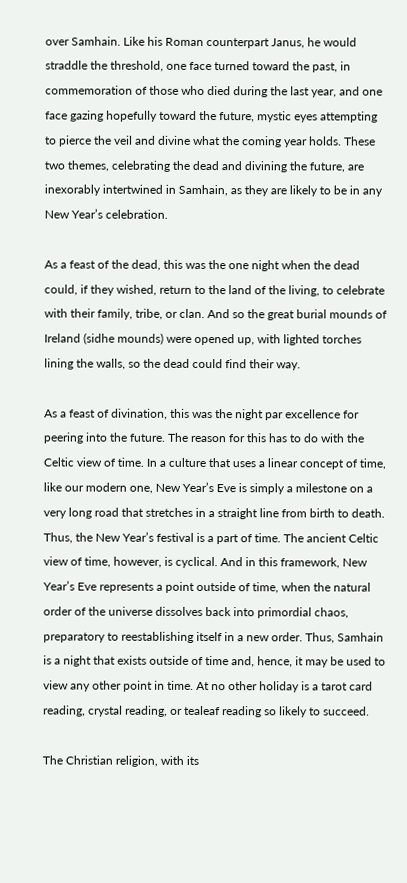over Samhain. Like his Roman counterpart Janus, he would straddle the threshold, one face turned toward the past, in commemoration of those who died during the last year, and one face gazing hopefully toward the future, mystic eyes attempting to pierce the veil and divine what the coming year holds. These two themes, celebrating the dead and divining the future, are inexorably intertwined in Samhain, as they are likely to be in any New Year’s celebration.

As a feast of the dead, this was the one night when the dead could, if they wished, return to the land of the living, to celebrate with their family, tribe, or clan. And so the great burial mounds of Ireland (sidhe mounds) were opened up, with lighted torches lining the walls, so the dead could find their way.

As a feast of divination, this was the night par excellence for peering into the future. The reason for this has to do with the Celtic view of time. In a culture that uses a linear concept of time, like our modern one, New Year’s Eve is simply a milestone on a very long road that stretches in a straight line from birth to death. Thus, the New Year’s festival is a part of time. The ancient Celtic view of time, however, is cyclical. And in this framework, New Year’s Eve represents a point outside of time, when the natural order of the universe dissolves back into primordial chaos, preparatory to reestablishing itself in a new order. Thus, Samhain is a night that exists outside of time and, hence, it may be used to view any other point in time. At no other holiday is a tarot card reading, crystal reading, or tealeaf reading so likely to succeed.

The Christian religion, with its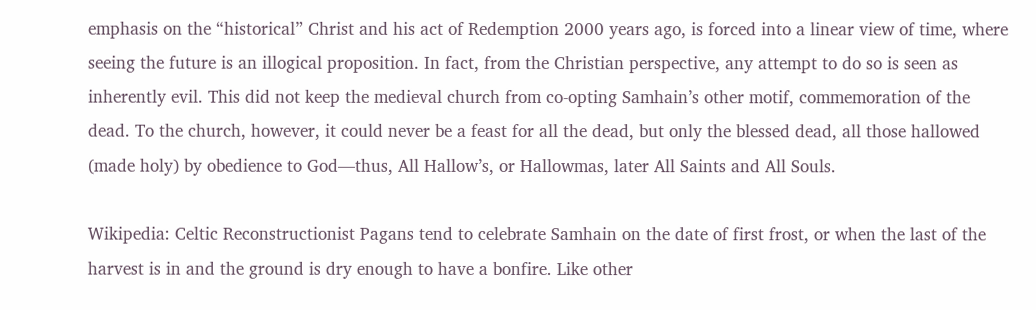emphasis on the “historical” Christ and his act of Redemption 2000 years ago, is forced into a linear view of time, where seeing the future is an illogical proposition. In fact, from the Christian perspective, any attempt to do so is seen as inherently evil. This did not keep the medieval church from co-opting Samhain’s other motif, commemoration of the dead. To the church, however, it could never be a feast for all the dead, but only the blessed dead, all those hallowed (made holy) by obedience to God—thus, All Hallow’s, or Hallowmas, later All Saints and All Souls.

Wikipedia: Celtic Reconstructionist Pagans tend to celebrate Samhain on the date of first frost, or when the last of the harvest is in and the ground is dry enough to have a bonfire. Like other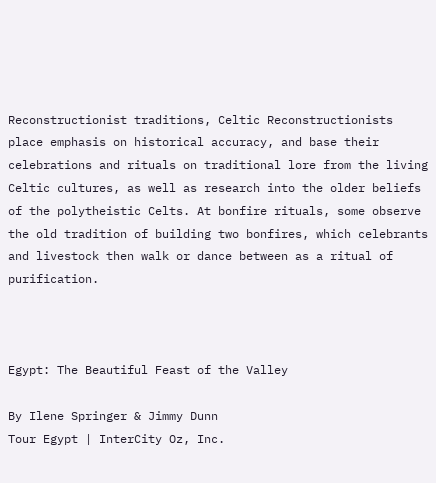Reconstructionist traditions, Celtic Reconstructionists place emphasis on historical accuracy, and base their celebrations and rituals on traditional lore from the living Celtic cultures, as well as research into the older beliefs of the polytheistic Celts. At bonfire rituals, some observe the old tradition of building two bonfires, which celebrants and livestock then walk or dance between as a ritual of purification.



Egypt: The Beautiful Feast of the Valley

By Ilene Springer & Jimmy Dunn
Tour Egypt | InterCity Oz, Inc.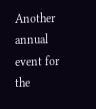Another annual event for the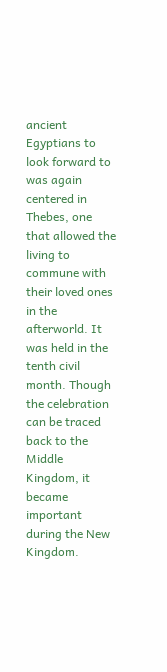ancient Egyptians to look forward to was again centered in Thebes, one that allowed the living to commune with their loved ones in the afterworld. It was held in the tenth civil month. Though the celebration can be traced back to the Middle Kingdom, it became important during the New Kingdom.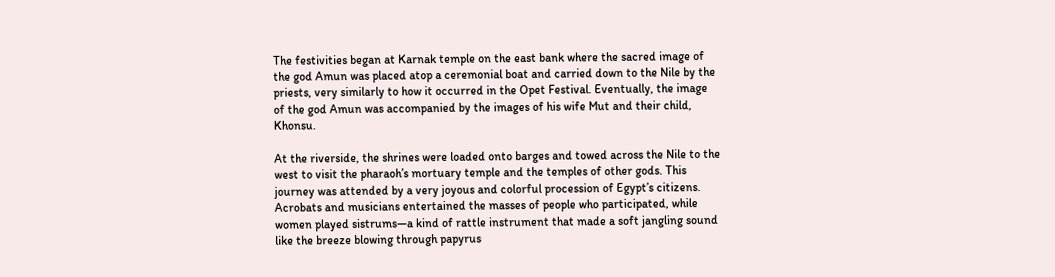The festivities began at Karnak temple on the east bank where the sacred image of the god Amun was placed atop a ceremonial boat and carried down to the Nile by the priests, very similarly to how it occurred in the Opet Festival. Eventually, the image of the god Amun was accompanied by the images of his wife Mut and their child, Khonsu.

At the riverside, the shrines were loaded onto barges and towed across the Nile to the west to visit the pharaoh’s mortuary temple and the temples of other gods. This journey was attended by a very joyous and colorful procession of Egypt’s citizens. Acrobats and musicians entertained the masses of people who participated, while women played sistrums—a kind of rattle instrument that made a soft jangling sound like the breeze blowing through papyrus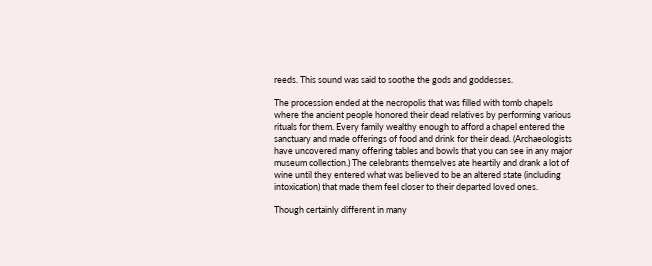reeds. This sound was said to soothe the gods and goddesses.

The procession ended at the necropolis that was filled with tomb chapels where the ancient people honored their dead relatives by performing various rituals for them. Every family wealthy enough to afford a chapel entered the sanctuary and made offerings of food and drink for their dead. (Archaeologists have uncovered many offering tables and bowls that you can see in any major museum collection.) The celebrants themselves ate heartily and drank a lot of wine until they entered what was believed to be an altered state (including intoxication) that made them feel closer to their departed loved ones.

Though certainly different in many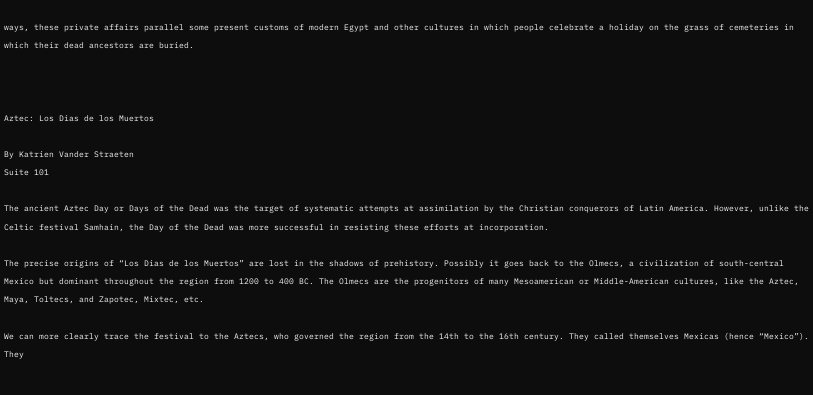ways, these private affairs parallel some present customs of modern Egypt and other cultures in which people celebrate a holiday on the grass of cemeteries in which their dead ancestors are buried.



Aztec: Los Dias de los Muertos

By Katrien Vander Straeten
Suite 101

The ancient Aztec Day or Days of the Dead was the target of systematic attempts at assimilation by the Christian conquerors of Latin America. However, unlike the Celtic festival Samhain, the Day of the Dead was more successful in resisting these efforts at incorporation.

The precise origins of “Los Dias de los Muertos” are lost in the shadows of prehistory. Possibly it goes back to the Olmecs, a civilization of south-central Mexico but dominant throughout the region from 1200 to 400 BC. The Olmecs are the progenitors of many Mesoamerican or Middle-American cultures, like the Aztec, Maya, Toltecs, and Zapotec, Mixtec, etc.

We can more clearly trace the festival to the Aztecs, who governed the region from the 14th to the 16th century. They called themselves Mexicas (hence “Mexico”). They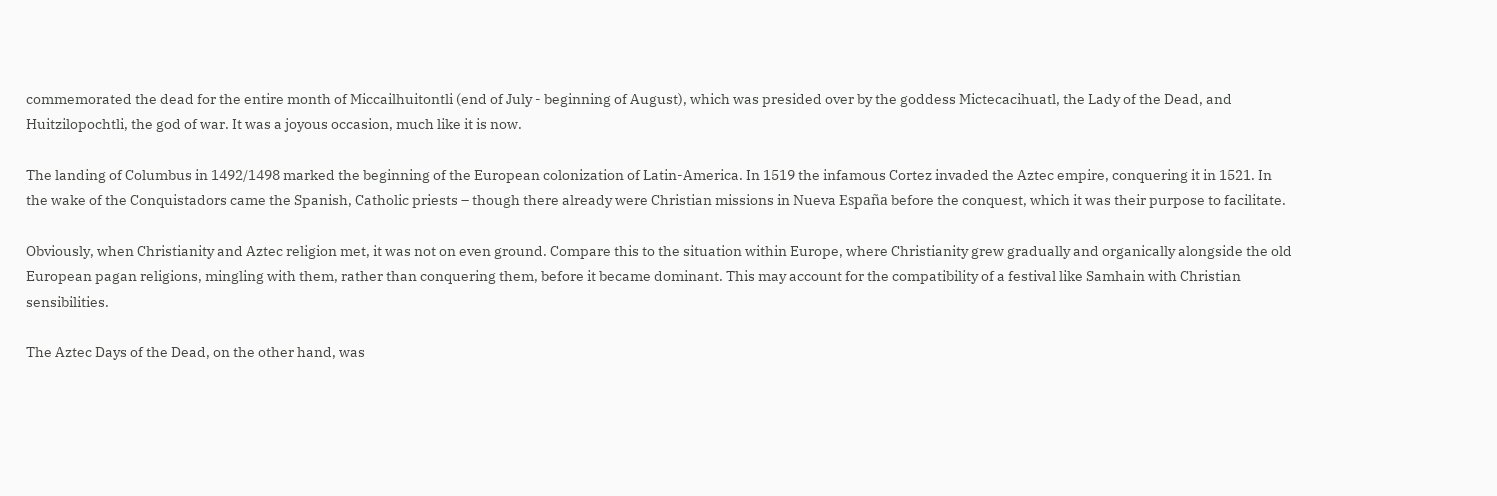commemorated the dead for the entire month of Miccailhuitontli (end of July - beginning of August), which was presided over by the goddess Mictecacihuatl, the Lady of the Dead, and Huitzilopochtli, the god of war. It was a joyous occasion, much like it is now.

The landing of Columbus in 1492/1498 marked the beginning of the European colonization of Latin-America. In 1519 the infamous Cortez invaded the Aztec empire, conquering it in 1521. In the wake of the Conquistadors came the Spanish, Catholic priests – though there already were Christian missions in Nueva España before the conquest, which it was their purpose to facilitate.

Obviously, when Christianity and Aztec religion met, it was not on even ground. Compare this to the situation within Europe, where Christianity grew gradually and organically alongside the old European pagan religions, mingling with them, rather than conquering them, before it became dominant. This may account for the compatibility of a festival like Samhain with Christian sensibilities.

The Aztec Days of the Dead, on the other hand, was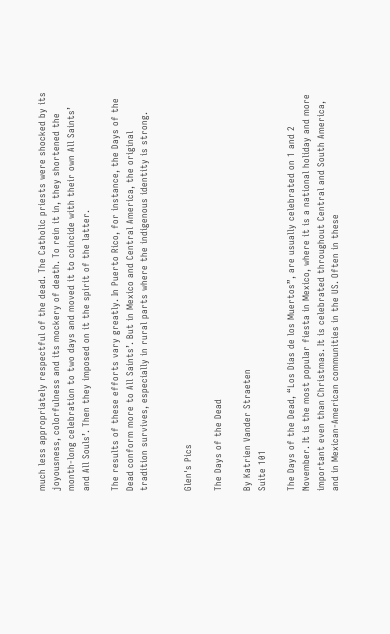much less appropriately respectful of the dead. The Catholic priests were shocked by its joyousness, colorfulness and its mockery of death. To rein it in, they shortened the month-long celebration to two days and moved it to coincide with their own All Saints’ and All Souls’. Then they imposed on it the spirit of the latter.

The results of these efforts vary greatly. In Puerto Rico, for instance, the Days of the Dead conform more to All Saints’. But in Mexico and Central America, the original tradition survives, especially in rural parts where the indigenous identity is strong.


Glen's Pics

The Days of the Dead

By Katrien Vander Straeten
Suite 101

The Days of the Dead, “Los Dias de los Muertos”, are usually celebrated on 1 and 2 November. It is the most popular fiesta in Mexico, where it is a national holiday and more important even than Christmas. It is celebrated throughout Central and South America, and in Mexican-American communities in the US. Often in these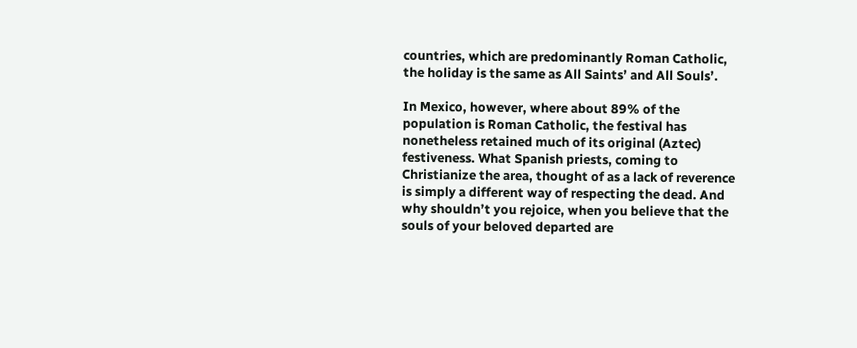countries, which are predominantly Roman Catholic, the holiday is the same as All Saints’ and All Souls’.

In Mexico, however, where about 89% of the population is Roman Catholic, the festival has nonetheless retained much of its original (Aztec) festiveness. What Spanish priests, coming to Christianize the area, thought of as a lack of reverence is simply a different way of respecting the dead. And why shouldn’t you rejoice, when you believe that the souls of your beloved departed are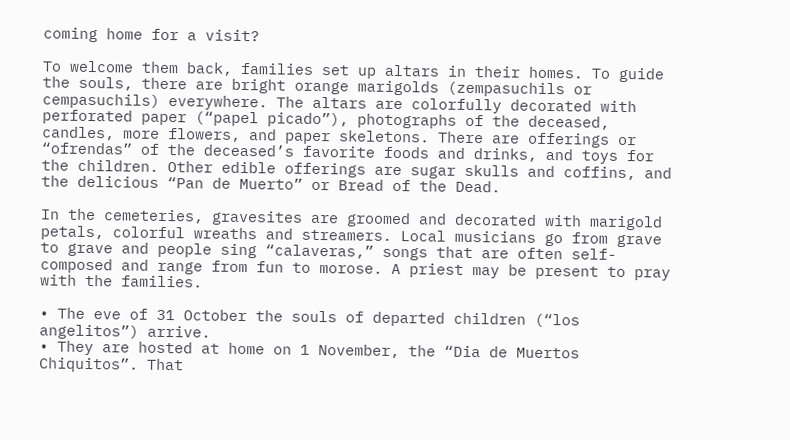coming home for a visit?

To welcome them back, families set up altars in their homes. To guide the souls, there are bright orange marigolds (zempasuchils or cempasuchils) everywhere. The altars are colorfully decorated with perforated paper (“papel picado”), photographs of the deceased, candles, more flowers, and paper skeletons. There are offerings or “ofrendas” of the deceased’s favorite foods and drinks, and toys for the children. Other edible offerings are sugar skulls and coffins, and the delicious “Pan de Muerto” or Bread of the Dead.

In the cemeteries, gravesites are groomed and decorated with marigold petals, colorful wreaths and streamers. Local musicians go from grave to grave and people sing “calaveras,” songs that are often self-composed and range from fun to morose. A priest may be present to pray with the families.

• The eve of 31 October the souls of departed children (“los angelitos”) arrive.
• They are hosted at home on 1 November, the “Dia de Muertos Chiquitos”. That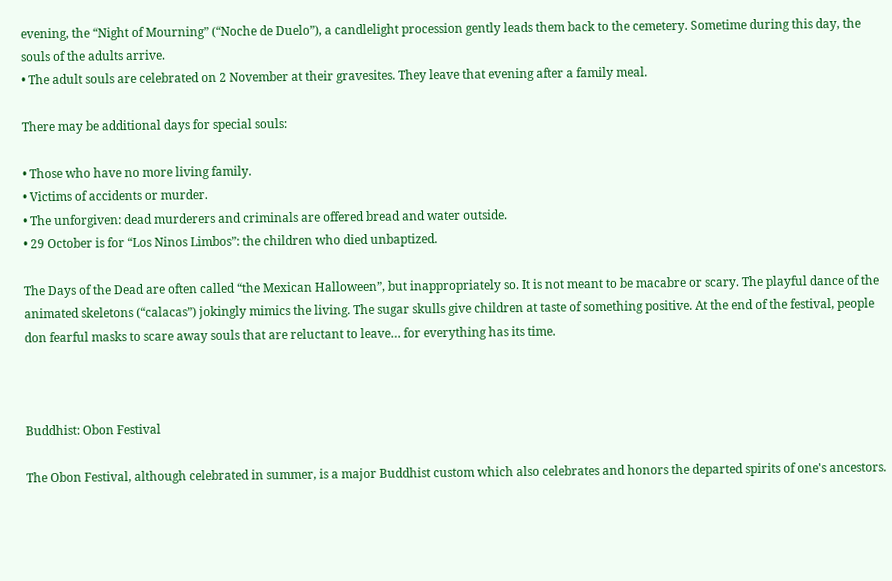evening, the “Night of Mourning” (“Noche de Duelo”), a candlelight procession gently leads them back to the cemetery. Sometime during this day, the souls of the adults arrive.
• The adult souls are celebrated on 2 November at their gravesites. They leave that evening after a family meal.

There may be additional days for special souls:

• Those who have no more living family.
• Victims of accidents or murder.
• The unforgiven: dead murderers and criminals are offered bread and water outside.
• 29 October is for “Los Ninos Limbos”: the children who died unbaptized.

The Days of the Dead are often called “the Mexican Halloween”, but inappropriately so. It is not meant to be macabre or scary. The playful dance of the animated skeletons (“calacas”) jokingly mimics the living. The sugar skulls give children at taste of something positive. At the end of the festival, people don fearful masks to scare away souls that are reluctant to leave… for everything has its time.



Buddhist: Obon Festival

The Obon Festival, although celebrated in summer, is a major Buddhist custom which also celebrates and honors the departed spirits of one's ancestors.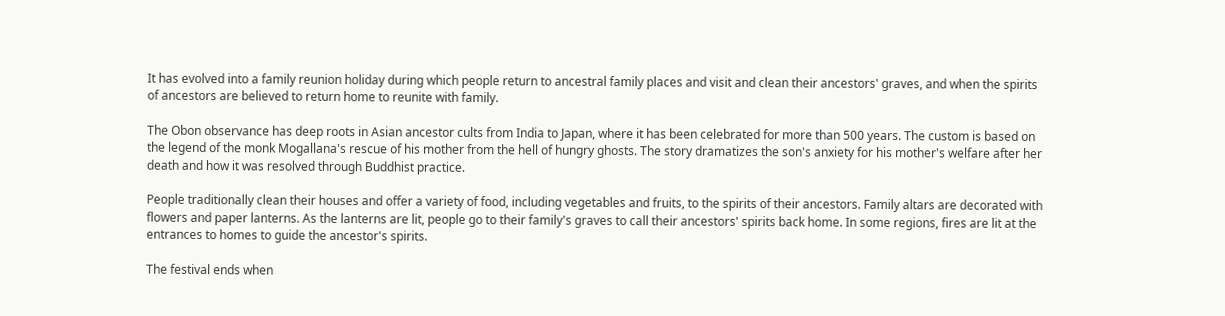It has evolved into a family reunion holiday during which people return to ancestral family places and visit and clean their ancestors' graves, and when the spirits of ancestors are believed to return home to reunite with family.

The Obon observance has deep roots in Asian ancestor cults from India to Japan, where it has been celebrated for more than 500 years. The custom is based on the legend of the monk Mogallana's rescue of his mother from the hell of hungry ghosts. The story dramatizes the son's anxiety for his mother's welfare after her death and how it was resolved through Buddhist practice.

People traditionally clean their houses and offer a variety of food, including vegetables and fruits, to the spirits of their ancestors. Family altars are decorated with flowers and paper lanterns. As the lanterns are lit, people go to their family's graves to call their ancestors' spirits back home. In some regions, fires are lit at the entrances to homes to guide the ancestor's spirits.

The festival ends when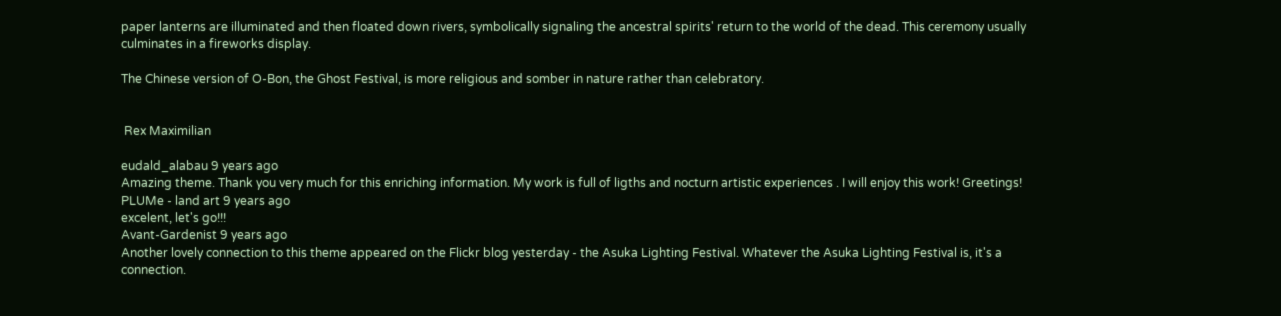paper lanterns are illuminated and then floated down rivers, symbolically signaling the ancestral spirits' return to the world of the dead. This ceremony usually culminates in a fireworks display.

The Chinese version of O-Bon, the Ghost Festival, is more religious and somber in nature rather than celebratory.


 Rex Maximilian

eudald_alabau 9 years ago
Amazing theme. Thank you very much for this enriching information. My work is full of ligths and nocturn artistic experiences . I will enjoy this work! Greetings!
PLUMe - land art 9 years ago
excelent, let's go!!!
Avant-Gardenist 9 years ago
Another lovely connection to this theme appeared on the Flickr blog yesterday - the Asuka Lighting Festival. Whatever the Asuka Lighting Festival is, it's a connection.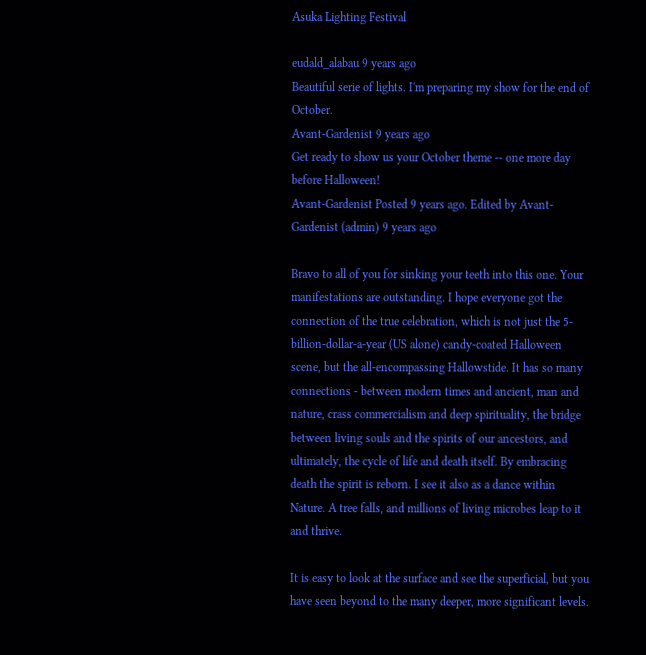Asuka Lighting Festival

eudald_alabau 9 years ago
Beautiful serie of lights. I'm preparing my show for the end of October.
Avant-Gardenist 9 years ago
Get ready to show us your October theme -- one more day before Halloween!
Avant-Gardenist Posted 9 years ago. Edited by Avant-Gardenist (admin) 9 years ago

Bravo to all of you for sinking your teeth into this one. Your manifestations are outstanding. I hope everyone got the connection of the true celebration, which is not just the 5-billion-dollar-a-year (US alone) candy-coated Halloween scene, but the all-encompassing Hallowstide. It has so many connections - between modern times and ancient, man and nature, crass commercialism and deep spirituality, the bridge between living souls and the spirits of our ancestors, and ultimately, the cycle of life and death itself. By embracing death the spirit is reborn. I see it also as a dance within Nature. A tree falls, and millions of living microbes leap to it and thrive.

It is easy to look at the surface and see the superficial, but you have seen beyond to the many deeper, more significant levels.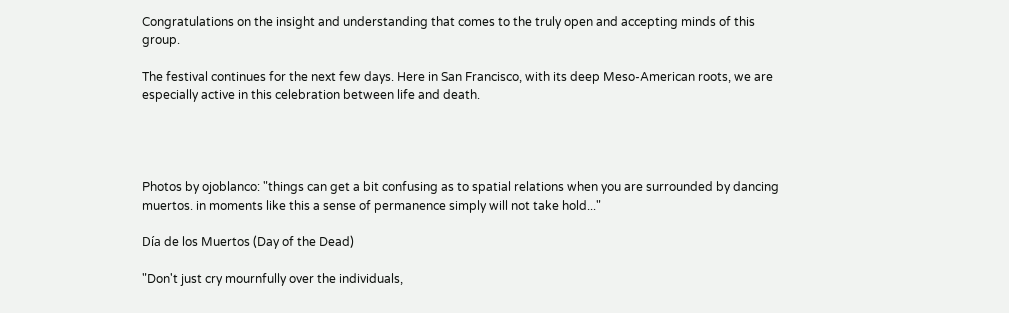Congratulations on the insight and understanding that comes to the truly open and accepting minds of this group.

The festival continues for the next few days. Here in San Francisco, with its deep Meso-American roots, we are especially active in this celebration between life and death.




Photos by ojoblanco: "things can get a bit confusing as to spatial relations when you are surrounded by dancing muertos. in moments like this a sense of permanence simply will not take hold..."

Día de los Muertos (Day of the Dead)

"Don't just cry mournfully over the individuals,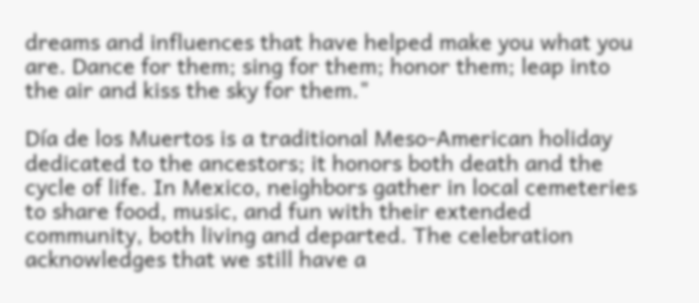dreams and influences that have helped make you what you are. Dance for them; sing for them; honor them; leap into the air and kiss the sky for them."

Día de los Muertos is a traditional Meso-American holiday dedicated to the ancestors; it honors both death and the cycle of life. In Mexico, neighbors gather in local cemeteries to share food, music, and fun with their extended community, both living and departed. The celebration acknowledges that we still have a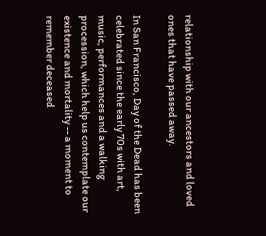relationship with our ancestors and loved ones that have passed away.

In San Francisco, Day of the Dead has been celebrated since the early 70s with art, music, performances and a walking procession, which help us contemplate our existence and mortality -- a moment to remember deceased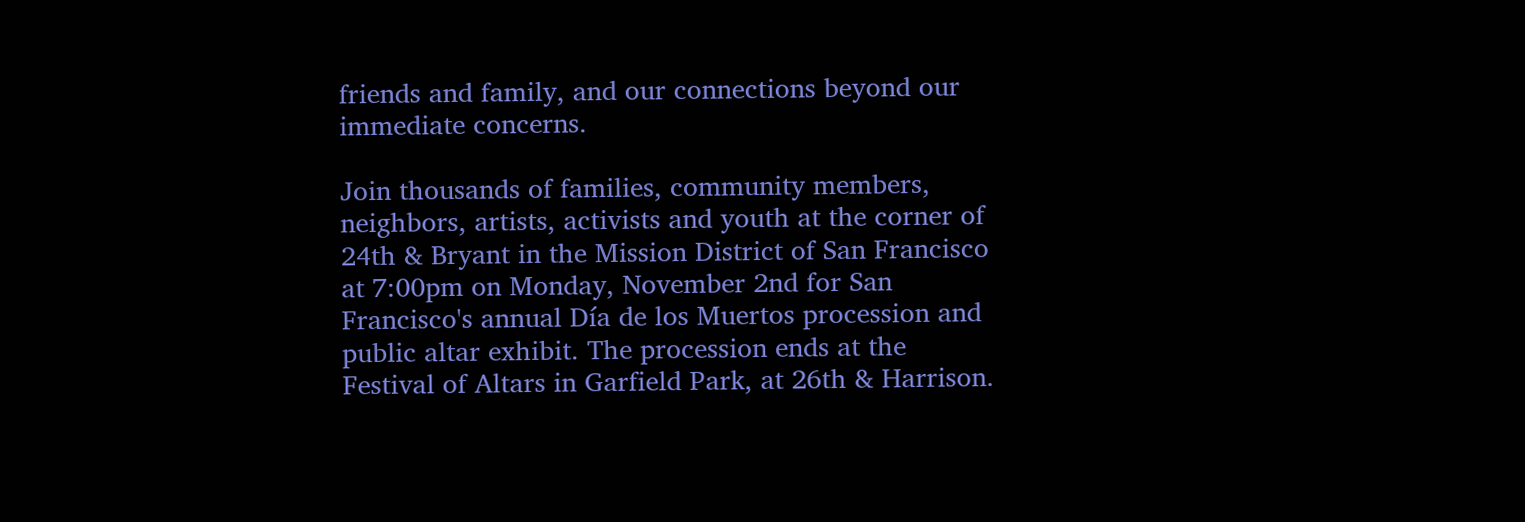friends and family, and our connections beyond our immediate concerns.

Join thousands of families, community members, neighbors, artists, activists and youth at the corner of 24th & Bryant in the Mission District of San Francisco at 7:00pm on Monday, November 2nd for San Francisco's annual Día de los Muertos procession and public altar exhibit. The procession ends at the Festival of Altars in Garfield Park, at 26th & Harrison.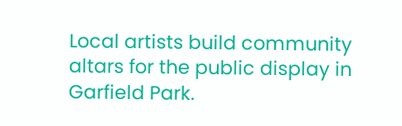Local artists build community altars for the public display in Garfield Park.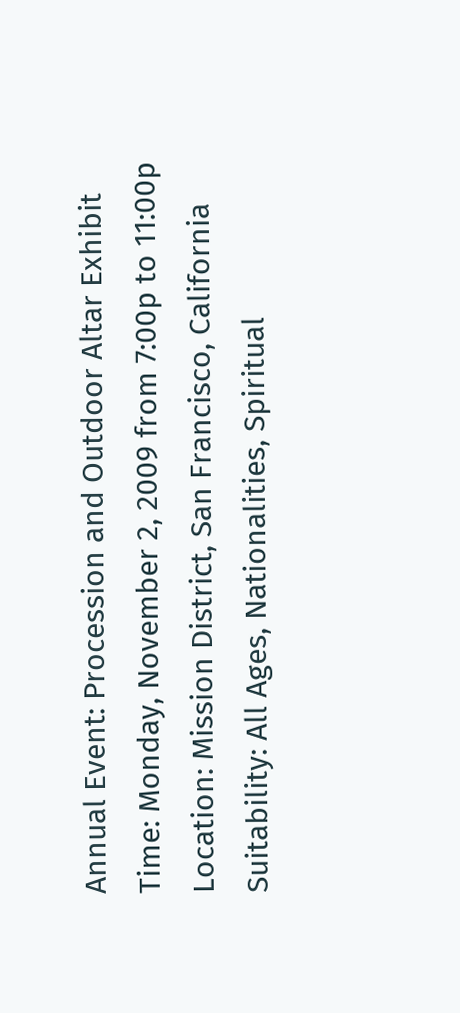Annual Event: Procession and Outdoor Altar Exhibit
Time: Monday, November 2, 2009 from 7:00p to 11:00p
Location: Mission District, San Francisco, California
Suitability: All Ages, Nationalities, Spiritual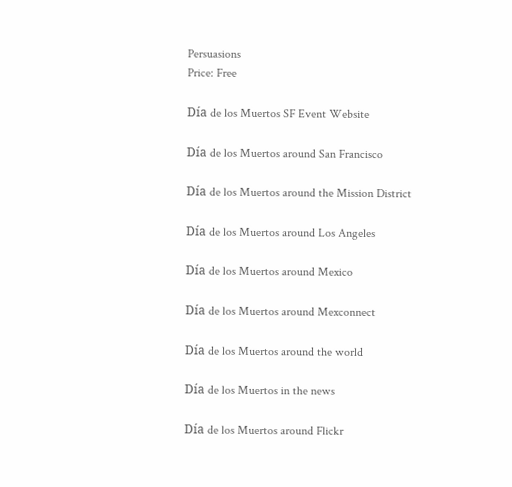Persuasions
Price: Free

Día de los Muertos SF Event Website

Día de los Muertos around San Francisco

Día de los Muertos around the Mission District

Día de los Muertos around Los Angeles

Día de los Muertos around Mexico

Día de los Muertos around Mexconnect

Día de los Muertos around the world

Día de los Muertos in the news

Día de los Muertos around Flickr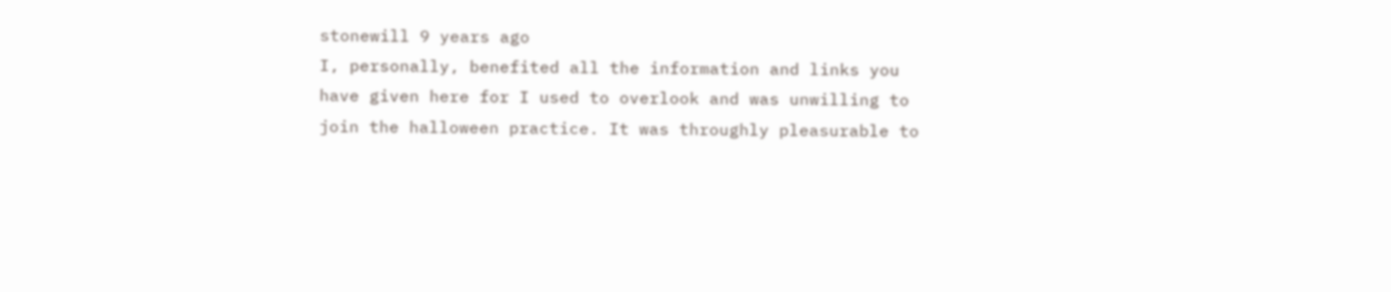stonewill 9 years ago
I, personally, benefited all the information and links you have given here for I used to overlook and was unwilling to join the halloween practice. It was throughly pleasurable to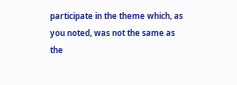participate in the theme which, as you noted, was not the same as the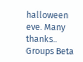halloween eve. Many thanks..
Groups Beta